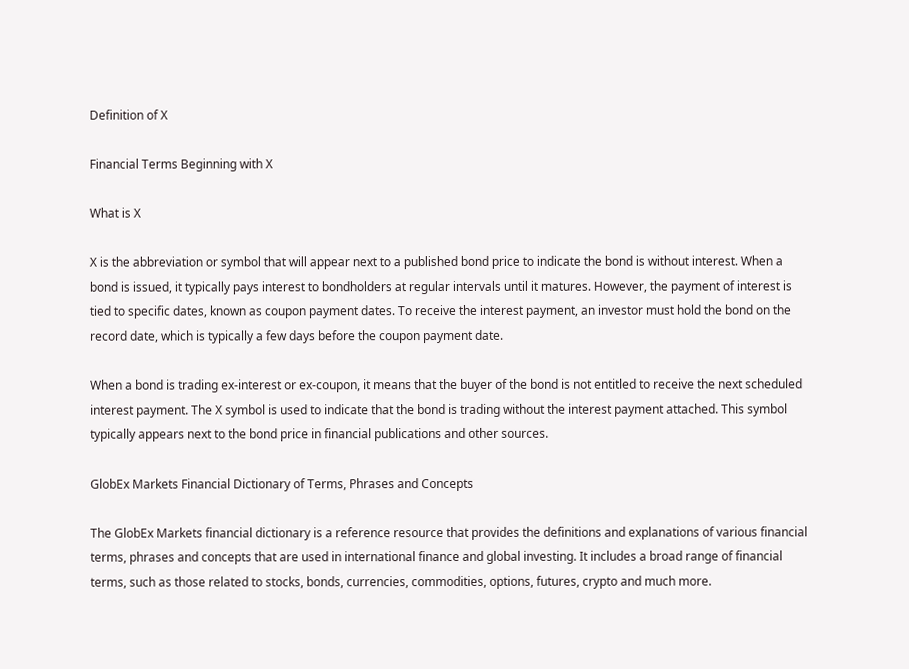Definition of X

Financial Terms Beginning with X

What is X

X is the abbreviation or symbol that will appear next to a published bond price to indicate the bond is without interest. When a bond is issued, it typically pays interest to bondholders at regular intervals until it matures. However, the payment of interest is tied to specific dates, known as coupon payment dates. To receive the interest payment, an investor must hold the bond on the record date, which is typically a few days before the coupon payment date.

When a bond is trading ex-interest or ex-coupon, it means that the buyer of the bond is not entitled to receive the next scheduled interest payment. The X symbol is used to indicate that the bond is trading without the interest payment attached. This symbol typically appears next to the bond price in financial publications and other sources.

GlobEx Markets Financial Dictionary of Terms, Phrases and Concepts

The GlobEx Markets financial dictionary is a reference resource that provides the definitions and explanations of various financial terms, phrases and concepts that are used in international finance and global investing. It includes a broad range of financial terms, such as those related to stocks, bonds, currencies, commodities, options, futures, crypto and much more.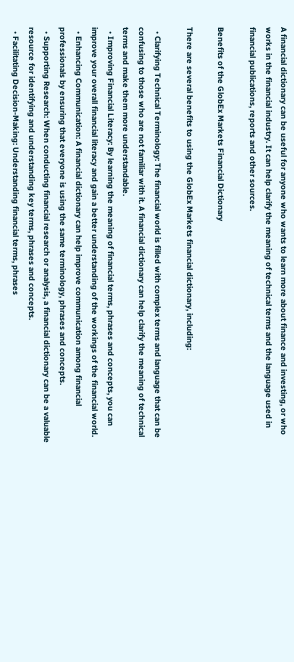A financial dictionary can be useful for anyone who wants to learn more about finance and investing, or who works in the financial industry. It can help clarify the meaning of technical terms and the language used in financial publications, reports and other sources.

Benefits of the GlobEx Markets Financial Dictionary

There are several benefits to using the GlobEx Markets financial dictionary, including:

  • Clarifying Technical Terminology: The financial world is filled with complex terms and language that can be confusing to those who are not familiar with it. A financial dictionary can help clarify the meaning of technical terms and make them more understandable.
  • Improving Financial Literacy: By learning the meaning of financial terms, phrases and concepts, you can improve your overall financial literacy and gain a better understanding of the workings of the financial world.
  • Enhancing Communication: A financial dictionary can help improve communication among financial professionals by ensuring that everyone is using the same terminology, phrases and concepts.
  • Supporting Research: When conducting financial research or analysis, a financial dictionary can be a valuable resource for identifying and understanding key terms, phrases and concepts.
  • Facilitating Decision-Making: Understanding financial terms, phrases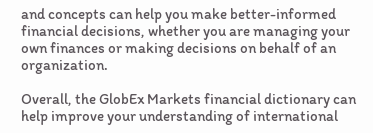and concepts can help you make better-informed financial decisions, whether you are managing your own finances or making decisions on behalf of an organization.

Overall, the GlobEx Markets financial dictionary can help improve your understanding of international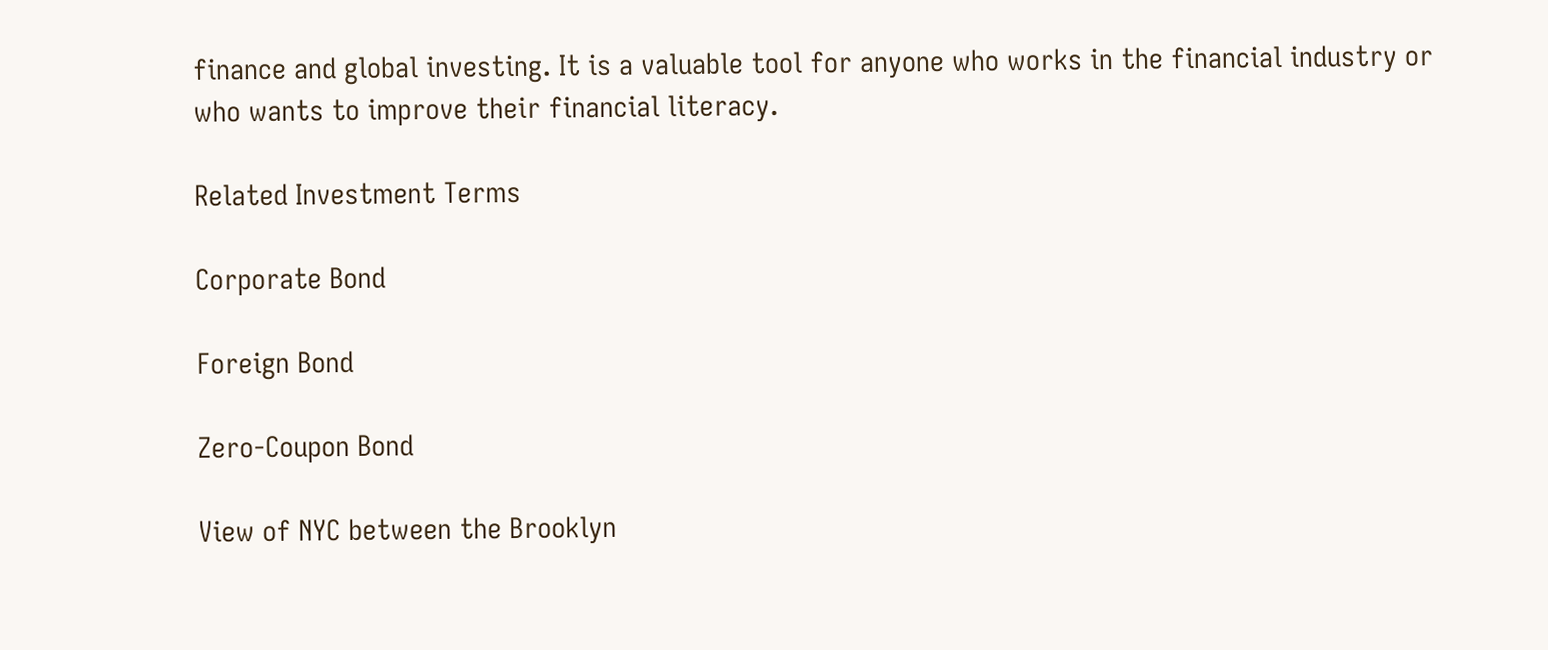finance and global investing. It is a valuable tool for anyone who works in the financial industry or who wants to improve their financial literacy.

Related Investment Terms

Corporate Bond

Foreign Bond

Zero-Coupon Bond

View of NYC between the Brooklyn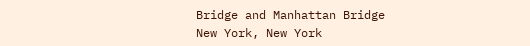Bridge and Manhattan Bridge
New York, New York